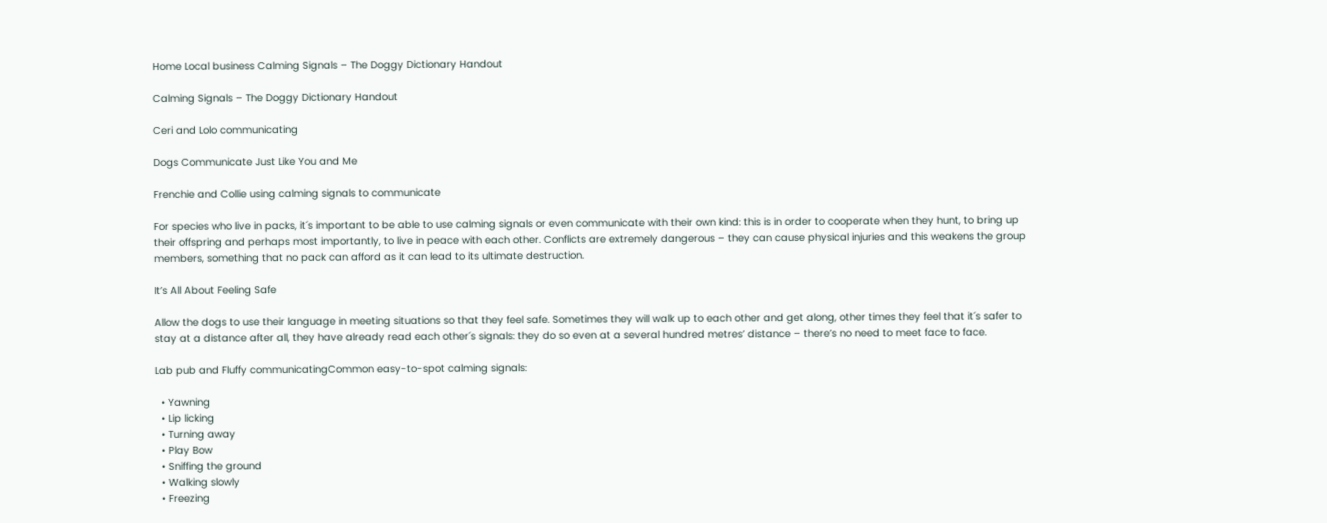Home Local business Calming Signals – The Doggy Dictionary Handout

Calming Signals – The Doggy Dictionary Handout

Ceri and Lolo communicating

Dogs Communicate Just Like You and Me

Frenchie and Collie using calming signals to communicate

For species who live in packs, it´s important to be able to use calming signals or even communicate with their own kind: this is in order to cooperate when they hunt, to bring up their offspring and perhaps most importantly, to live in peace with each other. Conflicts are extremely dangerous – they can cause physical injuries and this weakens the group members, something that no pack can afford as it can lead to its ultimate destruction.

It’s All About Feeling Safe

Allow the dogs to use their language in meeting situations so that they feel safe. Sometimes they will walk up to each other and get along, other times they feel that it´s safer to stay at a distance after all, they have already read each other´s signals: they do so even at a several hundred metres’ distance – there’s no need to meet face to face.

Lab pub and Fluffy communicatingCommon easy-to-spot calming signals:

  • Yawning
  • Lip licking
  • Turning away
  • Play Bow
  • Sniffing the ground
  • Walking slowly
  • Freezing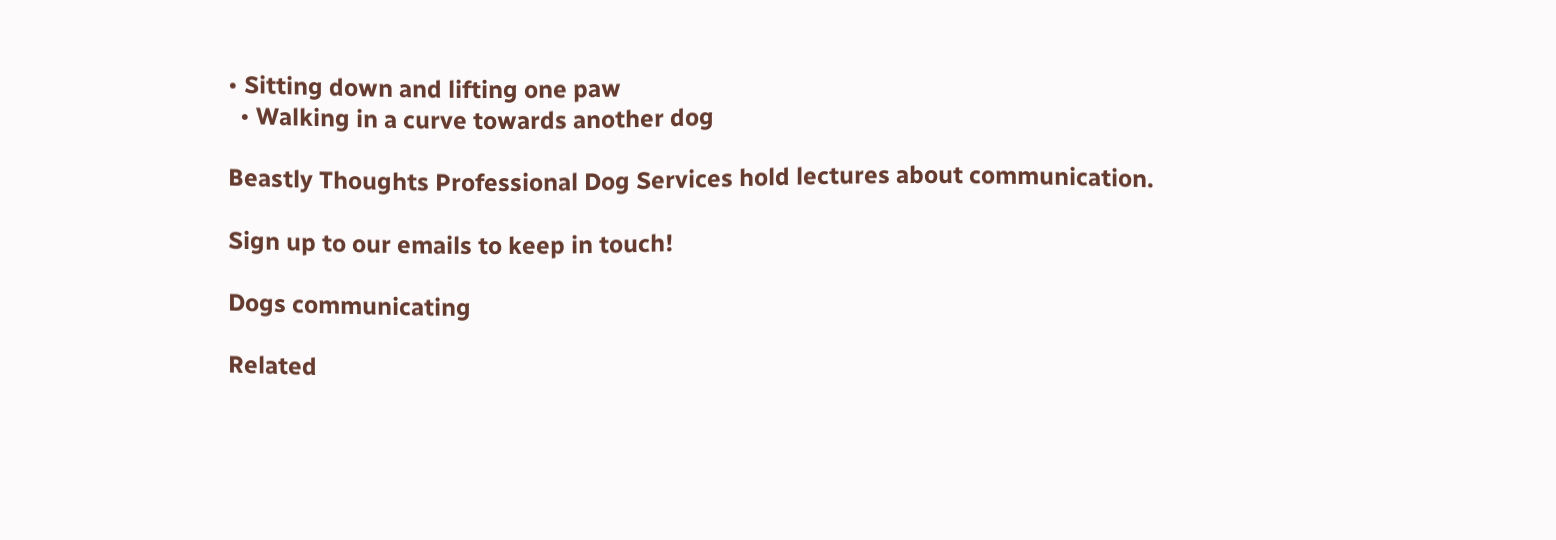• Sitting down and lifting one paw
  • Walking in a curve towards another dog

Beastly Thoughts Professional Dog Services hold lectures about communication.

Sign up to our emails to keep in touch!

Dogs communicating

Related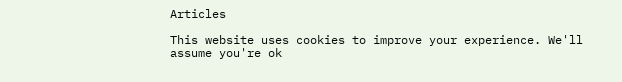Articles

This website uses cookies to improve your experience. We'll assume you're ok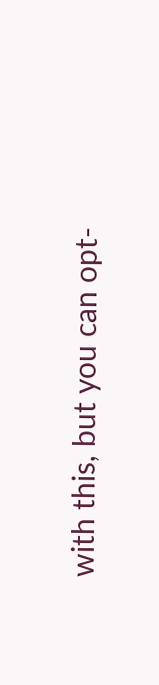with this, but you can opt-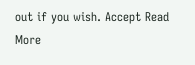out if you wish. Accept Read More